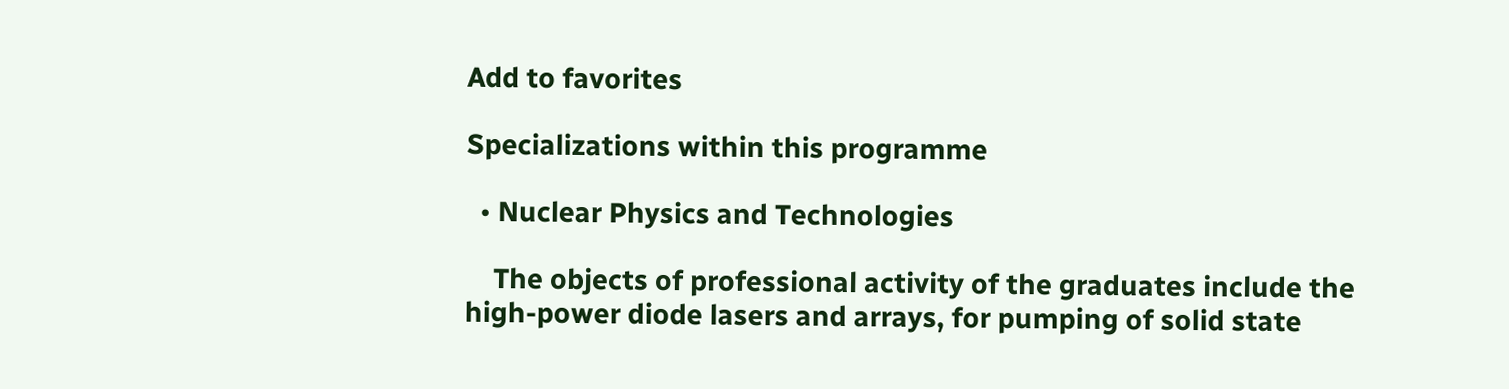Add to favorites

Specializations within this programme

  • Nuclear Physics and Technologies

    The objects of professional activity of the graduates include the high-power diode lasers and arrays, for pumping of solid state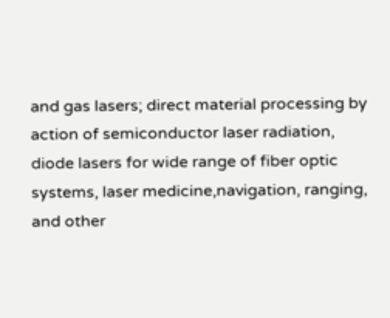and gas lasers; direct material processing by action of semiconductor laser radiation, diode lasers for wide range of fiber optic systems, laser medicine,navigation, ranging, and other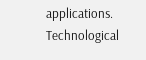applications. Technological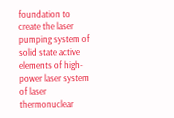foundation to create the laser pumping system of solid state active elements of high-power laser system of laser thermonuclear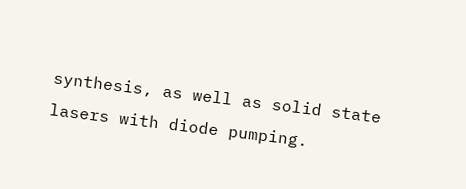synthesis, as well as solid state lasers with diode pumping.